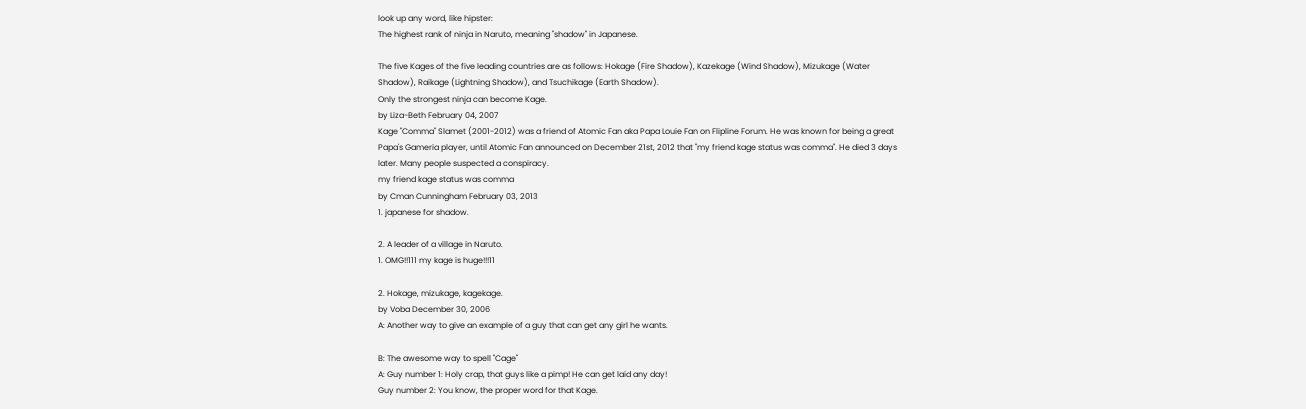look up any word, like hipster:
The highest rank of ninja in Naruto, meaning "shadow" in Japanese.

The five Kages of the five leading countries are as follows: Hokage (Fire Shadow), Kazekage (Wind Shadow), Mizukage (Water Shadow), Raikage (Lightning Shadow), and Tsuchikage (Earth Shadow).
Only the strongest ninja can become Kage.
by Liza-Beth February 04, 2007
Kage "Comma" Slamet (2001-2012) was a friend of Atomic Fan aka Papa Louie Fan on Flipline Forum. He was known for being a great Papa's Gameria player, until Atomic Fan announced on December 21st, 2012 that "my friend kage status was comma". He died 3 days later. Many people suspected a conspiracy.
my friend kage status was comma
by Cman Cunningham February 03, 2013
1. japanese for shadow.

2. A leader of a village in Naruto.
1. OMG!!111 my kage is huge!!!11

2. Hokage, mizukage, kagekage.
by Voba December 30, 2006
A: Another way to give an example of a guy that can get any girl he wants.

B: The awesome way to spell "Cage"
A: Guy number 1: Holy crap, that guys like a pimp! He can get laid any day!
Guy number 2: You know, the proper word for that Kage.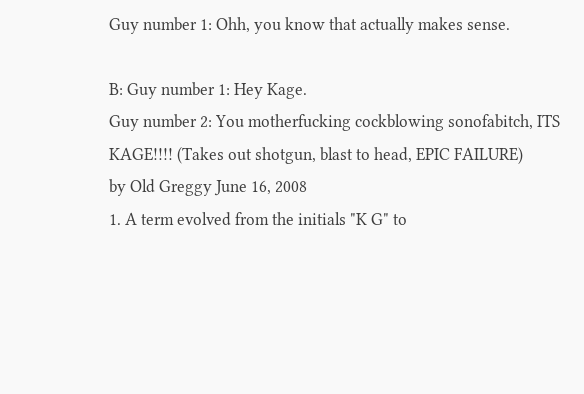Guy number 1: Ohh, you know that actually makes sense.

B: Guy number 1: Hey Kage.
Guy number 2: You motherfucking cockblowing sonofabitch, ITS KAGE!!!! (Takes out shotgun, blast to head, EPIC FAILURE)
by Old Greggy June 16, 2008
1. A term evolved from the initials "K G" to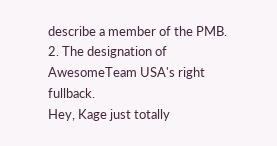describe a member of the PMB. 2. The designation of AwesomeTeam USA's right fullback.
Hey, Kage just totally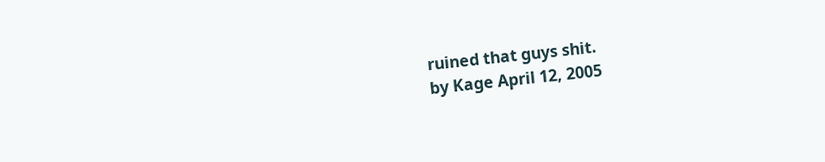ruined that guys shit.
by Kage April 12, 2005